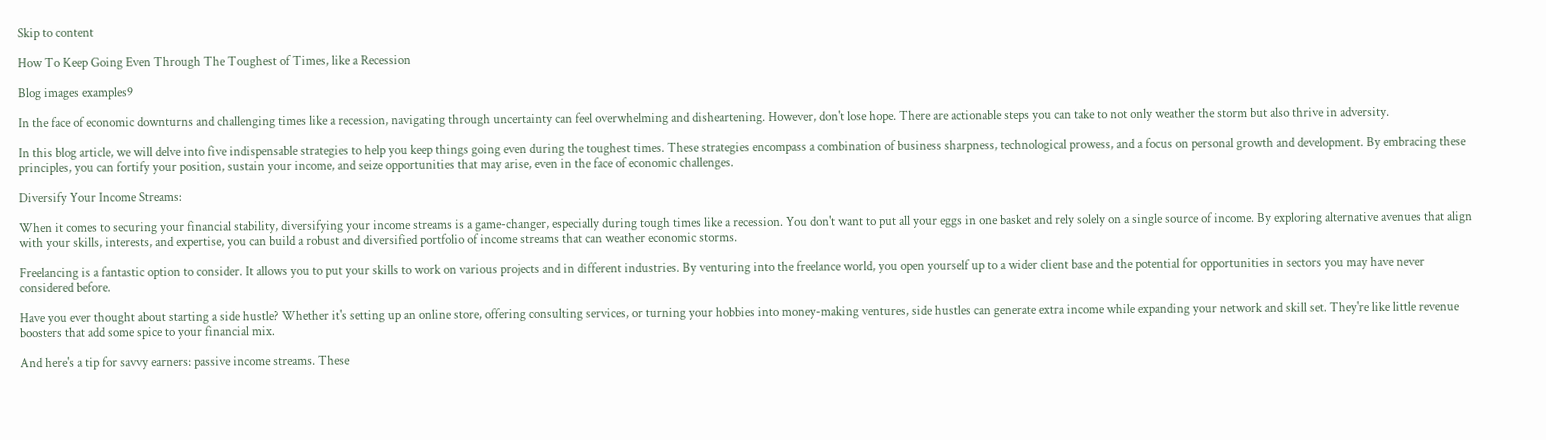Skip to content

How To Keep Going Even Through The Toughest of Times, like a Recession

Blog images examples9

In the face of economic downturns and challenging times like a recession, navigating through uncertainty can feel overwhelming and disheartening. However, don't lose hope. There are actionable steps you can take to not only weather the storm but also thrive in adversity.

In this blog article, we will delve into five indispensable strategies to help you keep things going even during the toughest times. These strategies encompass a combination of business sharpness, technological prowess, and a focus on personal growth and development. By embracing these principles, you can fortify your position, sustain your income, and seize opportunities that may arise, even in the face of economic challenges.

Diversify Your Income Streams:

When it comes to securing your financial stability, diversifying your income streams is a game-changer, especially during tough times like a recession. You don't want to put all your eggs in one basket and rely solely on a single source of income. By exploring alternative avenues that align with your skills, interests, and expertise, you can build a robust and diversified portfolio of income streams that can weather economic storms.

Freelancing is a fantastic option to consider. It allows you to put your skills to work on various projects and in different industries. By venturing into the freelance world, you open yourself up to a wider client base and the potential for opportunities in sectors you may have never considered before.

Have you ever thought about starting a side hustle? Whether it's setting up an online store, offering consulting services, or turning your hobbies into money-making ventures, side hustles can generate extra income while expanding your network and skill set. They're like little revenue boosters that add some spice to your financial mix.

And here's a tip for savvy earners: passive income streams. These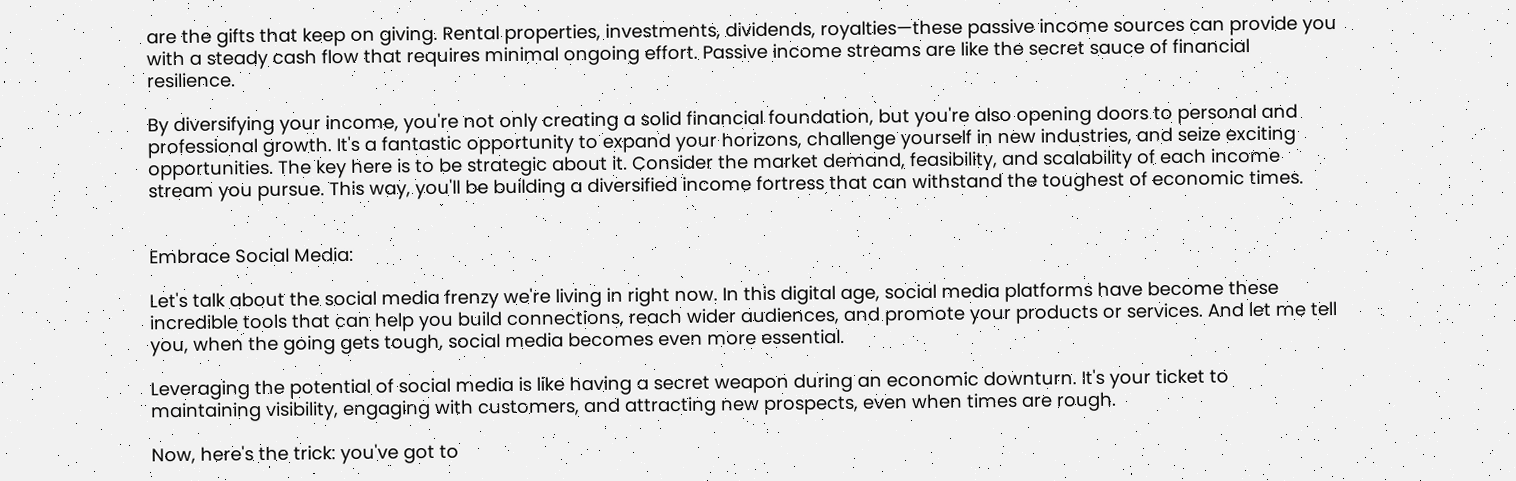are the gifts that keep on giving. Rental properties, investments, dividends, royalties—these passive income sources can provide you with a steady cash flow that requires minimal ongoing effort. Passive income streams are like the secret sauce of financial resilience.

By diversifying your income, you're not only creating a solid financial foundation, but you're also opening doors to personal and professional growth. It's a fantastic opportunity to expand your horizons, challenge yourself in new industries, and seize exciting opportunities. The key here is to be strategic about it. Consider the market demand, feasibility, and scalability of each income stream you pursue. This way, you'll be building a diversified income fortress that can withstand the toughest of economic times.


Embrace Social Media:

Let's talk about the social media frenzy we're living in right now. In this digital age, social media platforms have become these incredible tools that can help you build connections, reach wider audiences, and promote your products or services. And let me tell you, when the going gets tough, social media becomes even more essential.

Leveraging the potential of social media is like having a secret weapon during an economic downturn. It's your ticket to maintaining visibility, engaging with customers, and attracting new prospects, even when times are rough.

Now, here's the trick: you've got to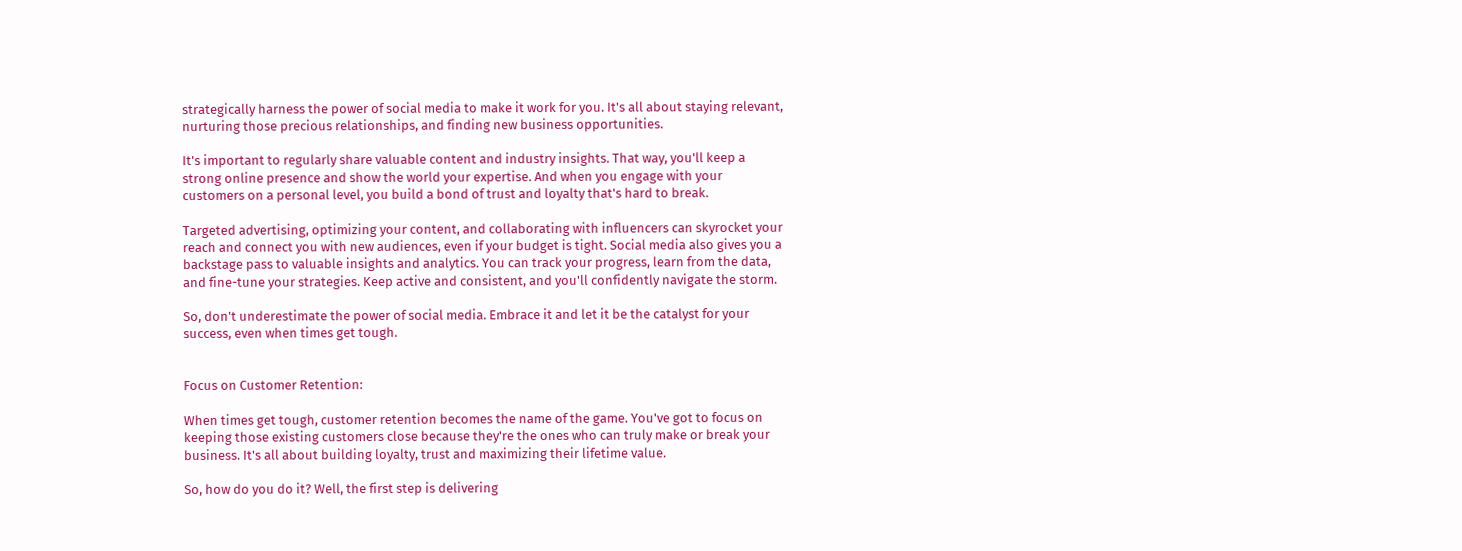strategically harness the power of social media to make it work for you. It's all about staying relevant, nurturing those precious relationships, and finding new business opportunities.

It's important to regularly share valuable content and industry insights. That way, you'll keep a strong online presence and show the world your expertise. And when you engage with your customers on a personal level, you build a bond of trust and loyalty that's hard to break.

Targeted advertising, optimizing your content, and collaborating with influencers can skyrocket your reach and connect you with new audiences, even if your budget is tight. Social media also gives you a backstage pass to valuable insights and analytics. You can track your progress, learn from the data, and fine-tune your strategies. Keep active and consistent, and you'll confidently navigate the storm.

So, don't underestimate the power of social media. Embrace it and let it be the catalyst for your success, even when times get tough.


Focus on Customer Retention:

When times get tough, customer retention becomes the name of the game. You've got to focus on keeping those existing customers close because they're the ones who can truly make or break your business. It's all about building loyalty, trust and maximizing their lifetime value.

So, how do you do it? Well, the first step is delivering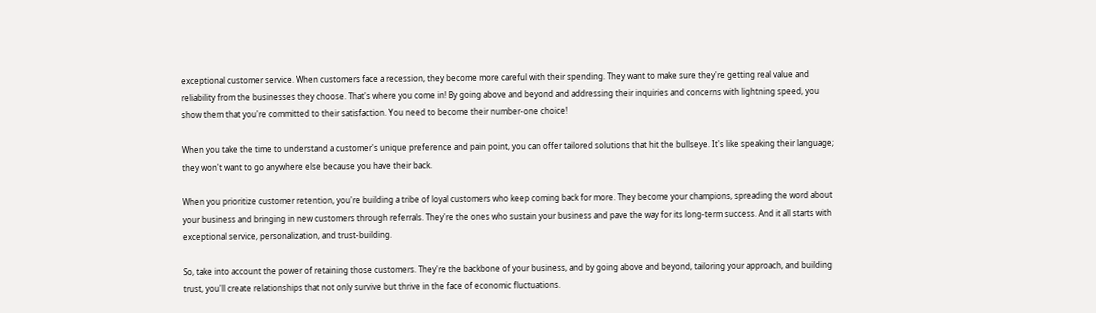exceptional customer service. When customers face a recession, they become more careful with their spending. They want to make sure they're getting real value and reliability from the businesses they choose. That's where you come in! By going above and beyond and addressing their inquiries and concerns with lightning speed, you show them that you're committed to their satisfaction. You need to become their number-one choice!

When you take the time to understand a customer's unique preference and pain point, you can offer tailored solutions that hit the bullseye. It's like speaking their language; they won't want to go anywhere else because you have their back.

When you prioritize customer retention, you're building a tribe of loyal customers who keep coming back for more. They become your champions, spreading the word about your business and bringing in new customers through referrals. They're the ones who sustain your business and pave the way for its long-term success. And it all starts with exceptional service, personalization, and trust-building.

So, take into account the power of retaining those customers. They're the backbone of your business, and by going above and beyond, tailoring your approach, and building trust, you'll create relationships that not only survive but thrive in the face of economic fluctuations.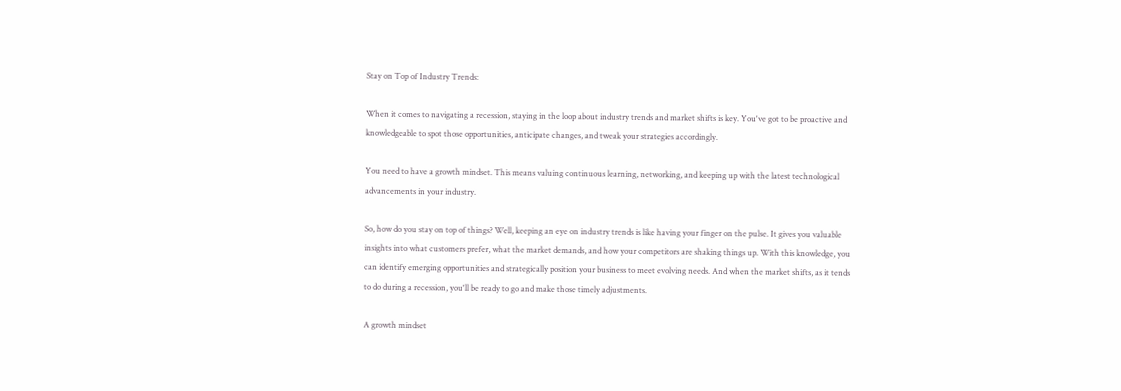Stay on Top of Industry Trends:

When it comes to navigating a recession, staying in the loop about industry trends and market shifts is key. You've got to be proactive and knowledgeable to spot those opportunities, anticipate changes, and tweak your strategies accordingly.

You need to have a growth mindset. This means valuing continuous learning, networking, and keeping up with the latest technological advancements in your industry.

So, how do you stay on top of things? Well, keeping an eye on industry trends is like having your finger on the pulse. It gives you valuable insights into what customers prefer, what the market demands, and how your competitors are shaking things up. With this knowledge, you can identify emerging opportunities and strategically position your business to meet evolving needs. And when the market shifts, as it tends to do during a recession, you'll be ready to go and make those timely adjustments.

A growth mindset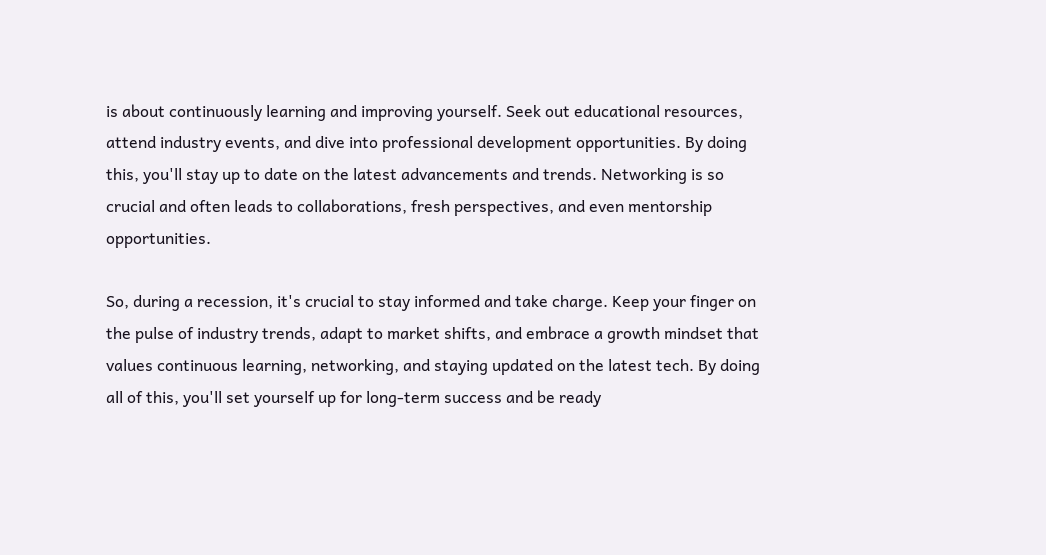is about continuously learning and improving yourself. Seek out educational resources, attend industry events, and dive into professional development opportunities. By doing this, you'll stay up to date on the latest advancements and trends. Networking is so crucial and often leads to collaborations, fresh perspectives, and even mentorship opportunities.

So, during a recession, it's crucial to stay informed and take charge. Keep your finger on the pulse of industry trends, adapt to market shifts, and embrace a growth mindset that values continuous learning, networking, and staying updated on the latest tech. By doing all of this, you'll set yourself up for long-term success and be ready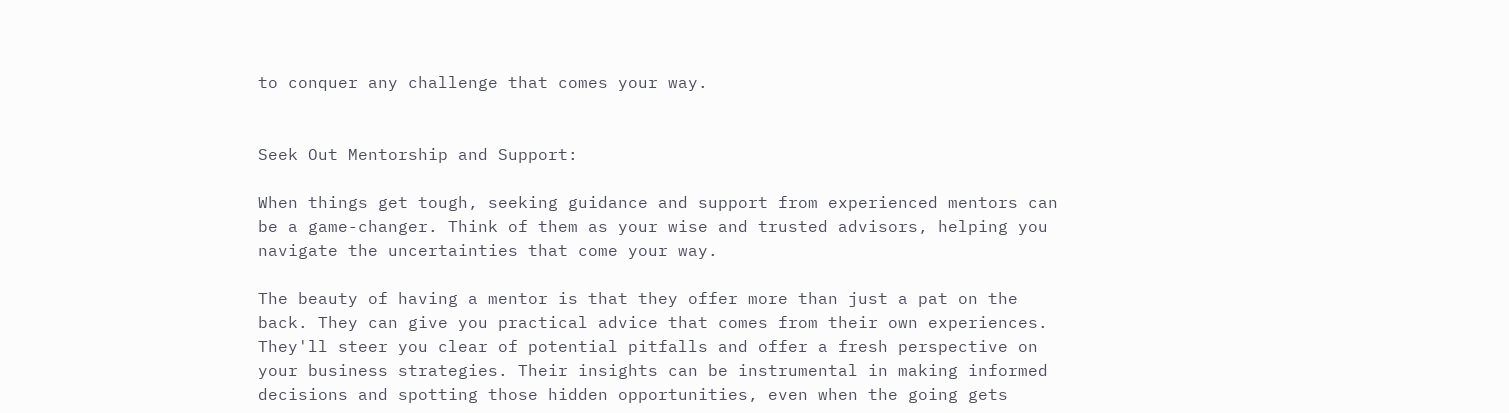to conquer any challenge that comes your way.


Seek Out Mentorship and Support:

When things get tough, seeking guidance and support from experienced mentors can be a game-changer. Think of them as your wise and trusted advisors, helping you navigate the uncertainties that come your way.

The beauty of having a mentor is that they offer more than just a pat on the back. They can give you practical advice that comes from their own experiences. They'll steer you clear of potential pitfalls and offer a fresh perspective on your business strategies. Their insights can be instrumental in making informed decisions and spotting those hidden opportunities, even when the going gets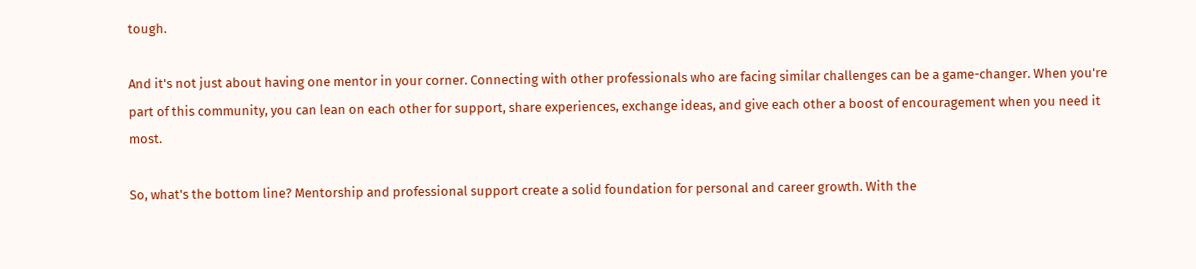tough.

And it's not just about having one mentor in your corner. Connecting with other professionals who are facing similar challenges can be a game-changer. When you're part of this community, you can lean on each other for support, share experiences, exchange ideas, and give each other a boost of encouragement when you need it most.

So, what's the bottom line? Mentorship and professional support create a solid foundation for personal and career growth. With the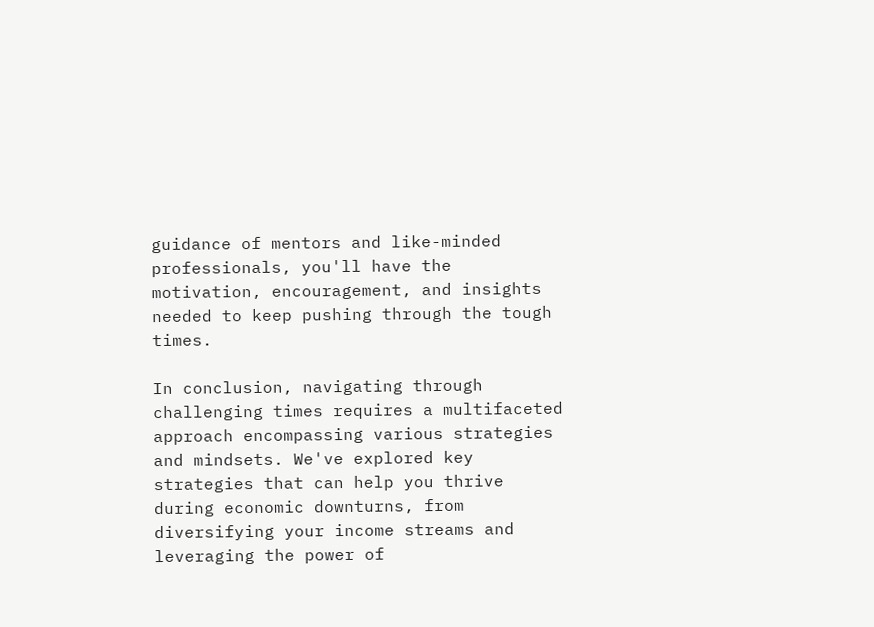guidance of mentors and like-minded professionals, you'll have the motivation, encouragement, and insights needed to keep pushing through the tough times.

In conclusion, navigating through challenging times requires a multifaceted approach encompassing various strategies and mindsets. We've explored key strategies that can help you thrive during economic downturns, from diversifying your income streams and leveraging the power of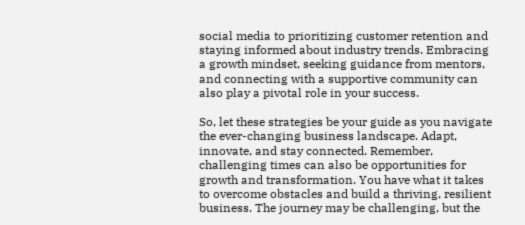social media to prioritizing customer retention and staying informed about industry trends. Embracing a growth mindset, seeking guidance from mentors, and connecting with a supportive community can also play a pivotal role in your success.

So, let these strategies be your guide as you navigate the ever-changing business landscape. Adapt, innovate, and stay connected. Remember, challenging times can also be opportunities for growth and transformation. You have what it takes to overcome obstacles and build a thriving, resilient business. The journey may be challenging, but the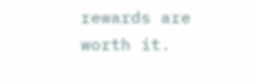rewards are worth it.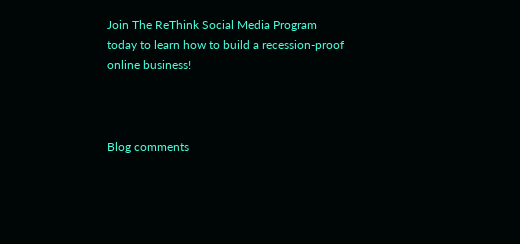Join The ReThink Social Media Program today to learn how to build a recession-proof online business!



Blog comments